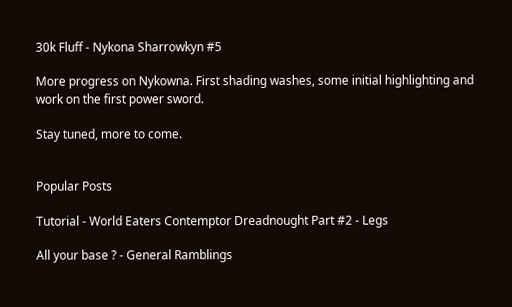30k Fluff - Nykona Sharrowkyn #5

More progress on Nykowna. First shading washes, some initial highlighting and work on the first power sword.

Stay tuned, more to come.


Popular Posts

Tutorial - World Eaters Contemptor Dreadnought Part #2 - Legs

All your base ? - General Ramblings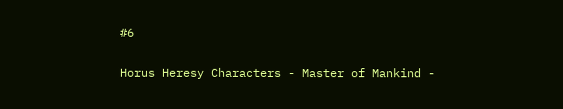#6

Horus Heresy Characters - Master of Mankind -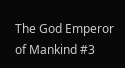The God Emperor of Mankind #3